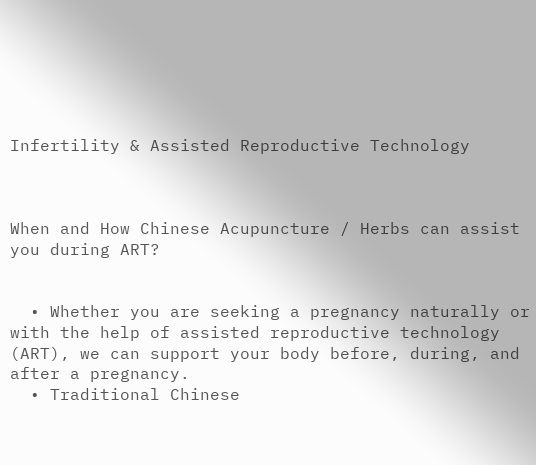Infertility & Assisted Reproductive Technology



When and How Chinese Acupuncture / Herbs can assist you during ART?


  • Whether you are seeking a pregnancy naturally or with the help of assisted reproductive technology (ART), we can support your body before, during, and after a pregnancy.
  • Traditional Chinese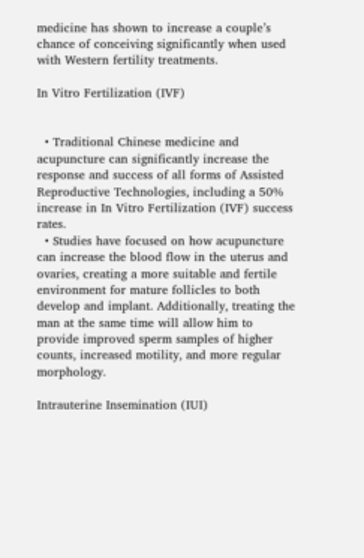medicine has shown to increase a couple’s chance of conceiving significantly when used with Western fertility treatments.

In Vitro Fertilization (IVF)


  • Traditional Chinese medicine and acupuncture can significantly increase the response and success of all forms of Assisted Reproductive Technologies, including a 50% increase in In Vitro Fertilization (IVF) success rates.
  • Studies have focused on how acupuncture can increase the blood flow in the uterus and ovaries, creating a more suitable and fertile environment for mature follicles to both develop and implant. Additionally, treating the man at the same time will allow him to provide improved sperm samples of higher counts, increased motility, and more regular morphology.

Intrauterine Insemination (IUI)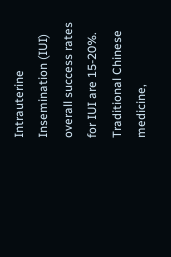Intrauterine Insemination (IUI) overall success rates for IUI are 15-20%. Traditional Chinese medicine,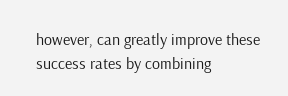however, can greatly improve these success rates by combining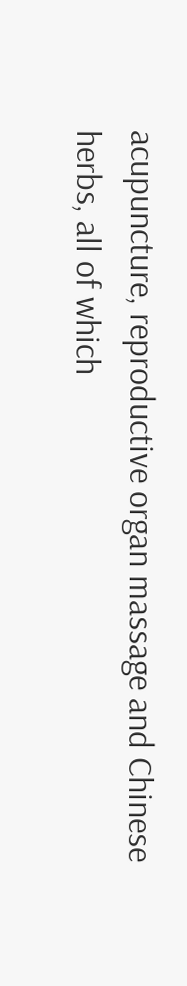acupuncture, reproductive organ massage and Chinese herbs, all of which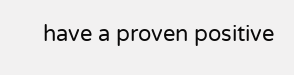have a proven positive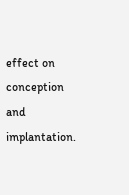effect on conception and implantation.